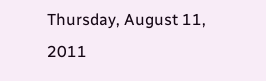Thursday, August 11, 2011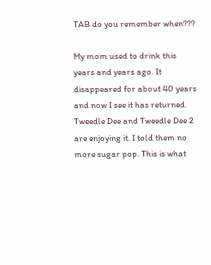TAB do you remember when???

My mom used to drink this years and years ago. It disappeared for about 40 years and now I see it has returned. Tweedle Dee and Tweedle Dee 2 are enjoying it. I told them no more sugar pop. This is what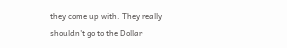they come up with. They really shouldn't go to the Dollar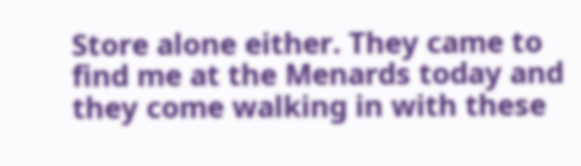Store alone either. They came to find me at the Menards today and they come walking in with these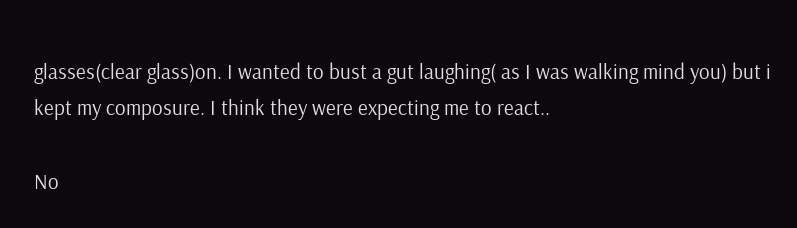glasses(clear glass)on. I wanted to bust a gut laughing( as I was walking mind you) but i kept my composure. I think they were expecting me to react..

No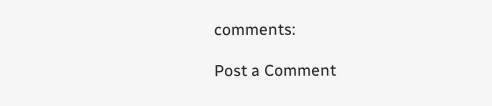comments:

Post a Comment